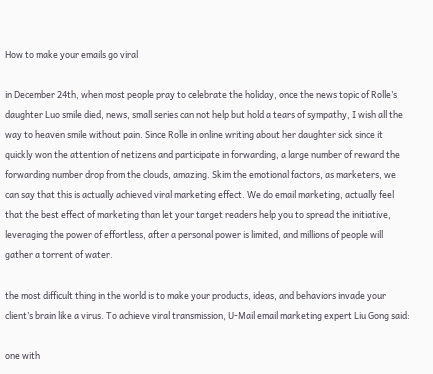How to make your emails go viral

in December 24th, when most people pray to celebrate the holiday, once the news topic of Rolle’s daughter Luo smile died, news, small series can not help but hold a tears of sympathy, I wish all the way to heaven smile without pain. Since Rolle in online writing about her daughter sick since it quickly won the attention of netizens and participate in forwarding, a large number of reward the forwarding number drop from the clouds, amazing. Skim the emotional factors, as marketers, we can say that this is actually achieved viral marketing effect. We do email marketing, actually feel that the best effect of marketing than let your target readers help you to spread the initiative, leveraging the power of effortless, after a personal power is limited, and millions of people will gather a torrent of water.

the most difficult thing in the world is to make your products, ideas, and behaviors invade your client’s brain like a virus. To achieve viral transmission, U-Mail email marketing expert Liu Gong said:

one with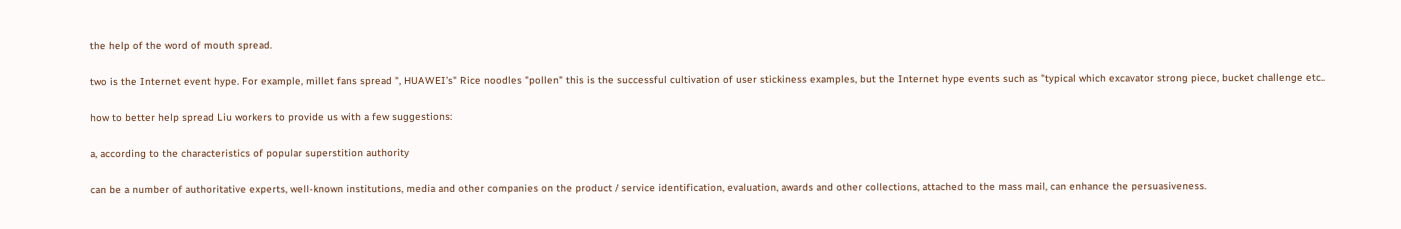the help of the word of mouth spread.

two is the Internet event hype. For example, millet fans spread ", HUAWEI’s" Rice noodles "pollen" this is the successful cultivation of user stickiness examples, but the Internet hype events such as "typical which excavator strong piece, bucket challenge etc..

how to better help spread Liu workers to provide us with a few suggestions:

a, according to the characteristics of popular superstition authority

can be a number of authoritative experts, well-known institutions, media and other companies on the product / service identification, evaluation, awards and other collections, attached to the mass mail, can enhance the persuasiveness.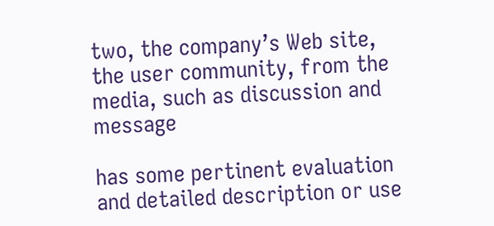two, the company’s Web site, the user community, from the media, such as discussion and message

has some pertinent evaluation and detailed description or use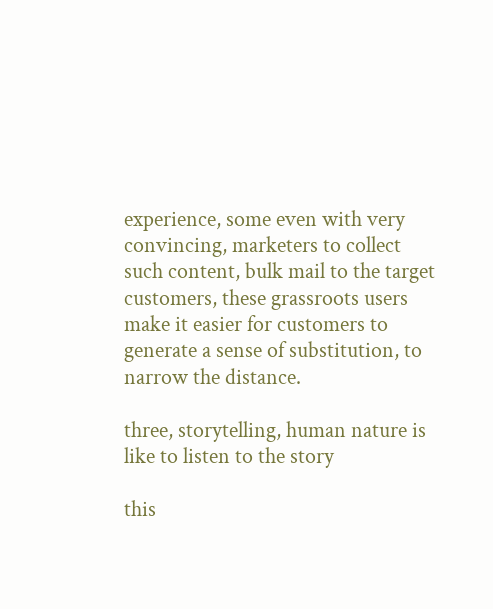experience, some even with very convincing, marketers to collect such content, bulk mail to the target customers, these grassroots users make it easier for customers to generate a sense of substitution, to narrow the distance.

three, storytelling, human nature is like to listen to the story

this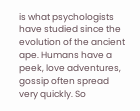is what psychologists have studied since the evolution of the ancient ape. Humans have a peek, love adventures, gossip often spread very quickly. So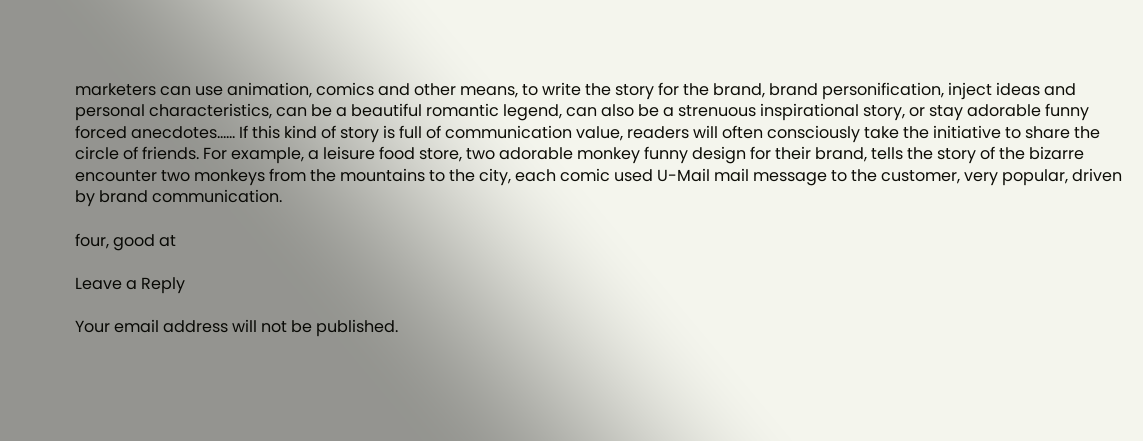marketers can use animation, comics and other means, to write the story for the brand, brand personification, inject ideas and personal characteristics, can be a beautiful romantic legend, can also be a strenuous inspirational story, or stay adorable funny forced anecdotes…… If this kind of story is full of communication value, readers will often consciously take the initiative to share the circle of friends. For example, a leisure food store, two adorable monkey funny design for their brand, tells the story of the bizarre encounter two monkeys from the mountains to the city, each comic used U-Mail mail message to the customer, very popular, driven by brand communication.

four, good at

Leave a Reply

Your email address will not be published.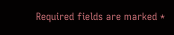Required fields are marked *